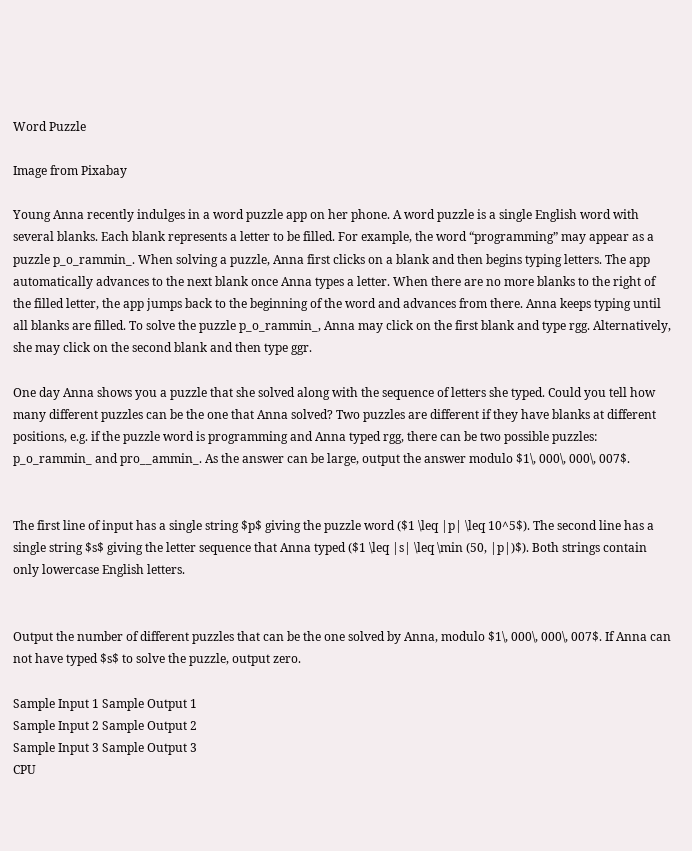Word Puzzle

Image from Pixabay

Young Anna recently indulges in a word puzzle app on her phone. A word puzzle is a single English word with several blanks. Each blank represents a letter to be filled. For example, the word “programming” may appear as a puzzle p_o_rammin_. When solving a puzzle, Anna first clicks on a blank and then begins typing letters. The app automatically advances to the next blank once Anna types a letter. When there are no more blanks to the right of the filled letter, the app jumps back to the beginning of the word and advances from there. Anna keeps typing until all blanks are filled. To solve the puzzle p_o_rammin_, Anna may click on the first blank and type rgg. Alternatively, she may click on the second blank and then type ggr.

One day Anna shows you a puzzle that she solved along with the sequence of letters she typed. Could you tell how many different puzzles can be the one that Anna solved? Two puzzles are different if they have blanks at different positions, e.g. if the puzzle word is programming and Anna typed rgg, there can be two possible puzzles: p_o_rammin_ and pro__ammin_. As the answer can be large, output the answer modulo $1\, 000\, 000\, 007$.


The first line of input has a single string $p$ giving the puzzle word ($1 \leq |p| \leq 10^5$). The second line has a single string $s$ giving the letter sequence that Anna typed ($1 \leq |s| \leq \min (50, |p|)$). Both strings contain only lowercase English letters.


Output the number of different puzzles that can be the one solved by Anna, modulo $1\, 000\, 000\, 007$. If Anna can not have typed $s$ to solve the puzzle, output zero.

Sample Input 1 Sample Output 1
Sample Input 2 Sample Output 2
Sample Input 3 Sample Output 3
CPU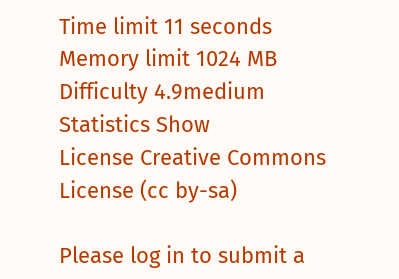Time limit 11 seconds
Memory limit 1024 MB
Difficulty 4.9medium
Statistics Show
License Creative Commons License (cc by-sa)

Please log in to submit a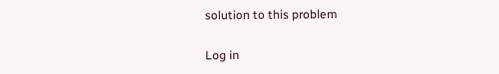solution to this problem

Log in